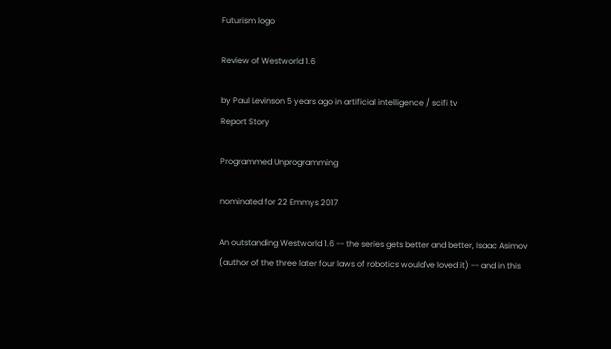Futurism logo

Review of Westworld 1.6

by Paul Levinson 5 years ago in artificial intelligence / scifi tv
Report Story

Programmed Unprogramming

nominated for 22 Emmys 2017

An outstanding Westworld 1.6 -- the series gets better and better, Isaac Asimov (author of the three later four laws of robotics would've loved it) -- and in this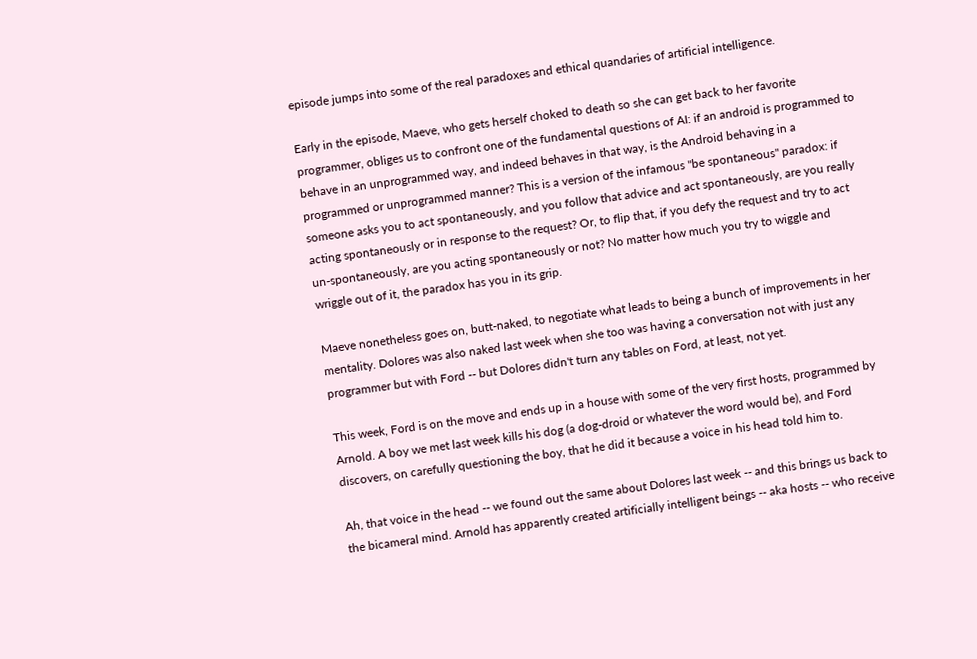episode jumps into some of the real paradoxes and ethical quandaries of artificial intelligence.

Early in the episode, Maeve, who gets herself choked to death so she can get back to her favorite programmer, obliges us to confront one of the fundamental questions of AI: if an android is programmed to behave in an unprogrammed way, and indeed behaves in that way, is the Android behaving in a programmed or unprogrammed manner? This is a version of the infamous "be spontaneous" paradox: if someone asks you to act spontaneously, and you follow that advice and act spontaneously, are you really acting spontaneously or in response to the request? Or, to flip that, if you defy the request and try to act un-spontaneously, are you acting spontaneously or not? No matter how much you try to wiggle and wriggle out of it, the paradox has you in its grip.

Maeve nonetheless goes on, butt-naked, to negotiate what leads to being a bunch of improvements in her mentality. Dolores was also naked last week when she too was having a conversation not with just any programmer but with Ford -- but Dolores didn't turn any tables on Ford, at least, not yet.

This week, Ford is on the move and ends up in a house with some of the very first hosts, programmed by Arnold. A boy we met last week kills his dog (a dog-droid or whatever the word would be), and Ford discovers, on carefully questioning the boy, that he did it because a voice in his head told him to.

Ah, that voice in the head -- we found out the same about Dolores last week -- and this brings us back to the bicameral mind. Arnold has apparently created artificially intelligent beings -- aka hosts -- who receive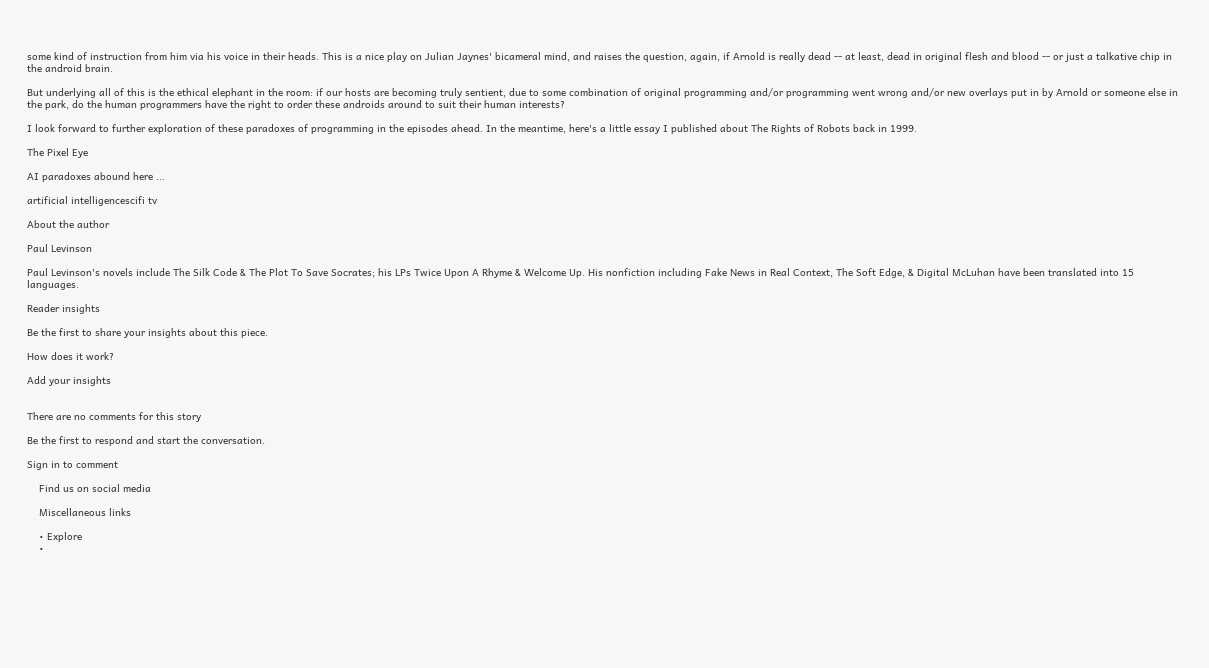some kind of instruction from him via his voice in their heads. This is a nice play on Julian Jaynes' bicameral mind, and raises the question, again, if Arnold is really dead -- at least, dead in original flesh and blood -- or just a talkative chip in the android brain.

But underlying all of this is the ethical elephant in the room: if our hosts are becoming truly sentient, due to some combination of original programming and/or programming went wrong and/or new overlays put in by Arnold or someone else in the park, do the human programmers have the right to order these androids around to suit their human interests?

I look forward to further exploration of these paradoxes of programming in the episodes ahead. In the meantime, here's a little essay I published about The Rights of Robots back in 1999.

The Pixel Eye

AI paradoxes abound here ...

artificial intelligencescifi tv

About the author

Paul Levinson

Paul Levinson's novels include The Silk Code & The Plot To Save Socrates; his LPs Twice Upon A Rhyme & Welcome Up. His nonfiction including Fake News in Real Context, The Soft Edge, & Digital McLuhan have been translated into 15 languages.

Reader insights

Be the first to share your insights about this piece.

How does it work?

Add your insights


There are no comments for this story

Be the first to respond and start the conversation.

Sign in to comment

    Find us on social media

    Miscellaneous links

    • Explore
    •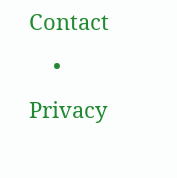Contact
    • Privacy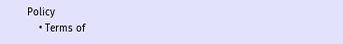Policy
    • Terms of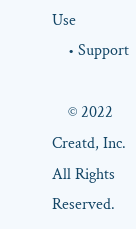Use
    • Support

    © 2022 Creatd, Inc. All Rights Reserved.